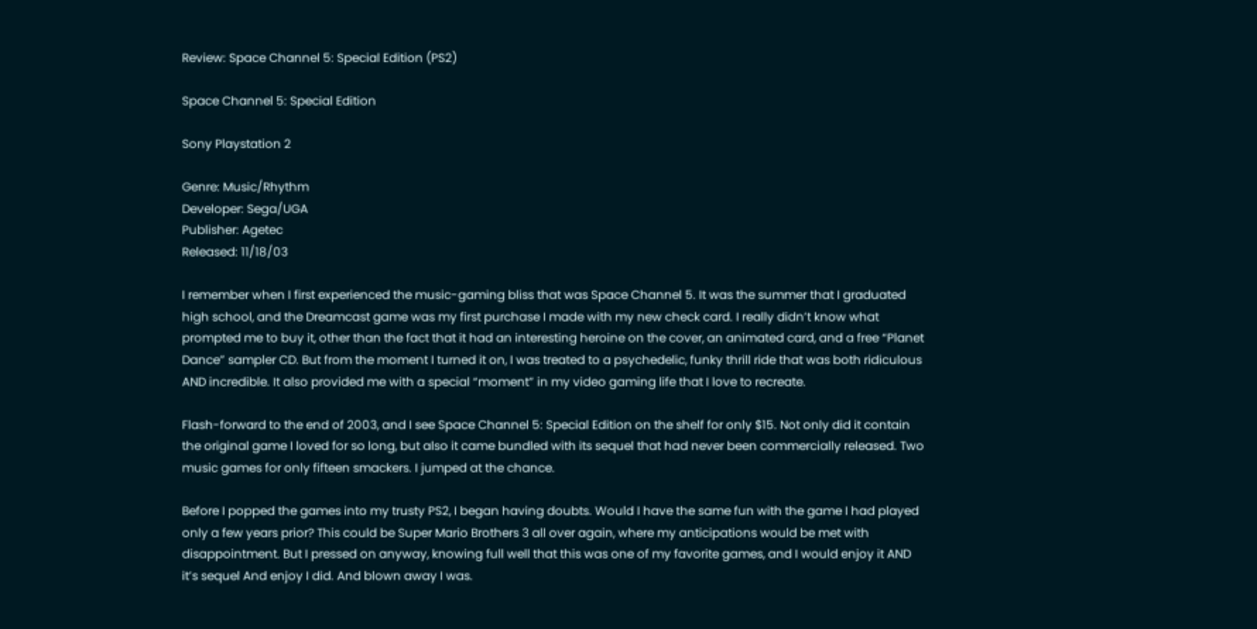Review: Space Channel 5: Special Edition (PS2)

Space Channel 5: Special Edition

Sony Playstation 2

Genre: Music/Rhythm
Developer: Sega/UGA
Publisher: Agetec
Released: 11/18/03

I remember when I first experienced the music-gaming bliss that was Space Channel 5. It was the summer that I graduated high school, and the Dreamcast game was my first purchase I made with my new check card. I really didn’t know what prompted me to buy it, other than the fact that it had an interesting heroine on the cover, an animated card, and a free “Planet Dance” sampler CD. But from the moment I turned it on, I was treated to a psychedelic, funky thrill ride that was both ridiculous AND incredible. It also provided me with a special “moment” in my video gaming life that I love to recreate.

Flash-forward to the end of 2003, and I see Space Channel 5: Special Edition on the shelf for only $15. Not only did it contain the original game I loved for so long, but also it came bundled with its sequel that had never been commercially released. Two music games for only fifteen smackers. I jumped at the chance.

Before I popped the games into my trusty PS2, I began having doubts. Would I have the same fun with the game I had played only a few years prior? This could be Super Mario Brothers 3 all over again, where my anticipations would be met with disappointment. But I pressed on anyway, knowing full well that this was one of my favorite games, and I would enjoy it AND it’s sequel And enjoy I did. And blown away I was.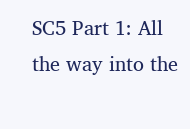SC5 Part 1: All the way into the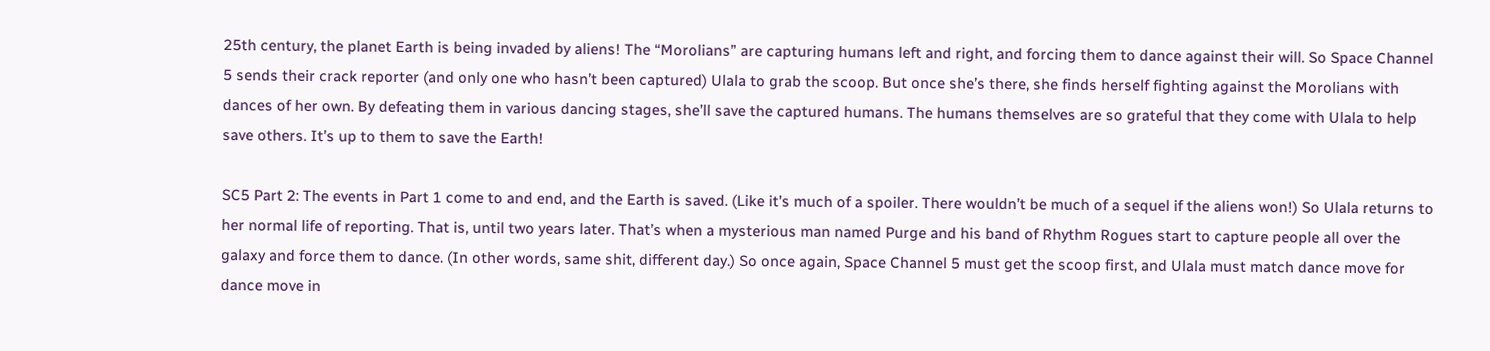25th century, the planet Earth is being invaded by aliens! The “Morolians” are capturing humans left and right, and forcing them to dance against their will. So Space Channel 5 sends their crack reporter (and only one who hasn’t been captured) Ulala to grab the scoop. But once she’s there, she finds herself fighting against the Morolians with dances of her own. By defeating them in various dancing stages, she’ll save the captured humans. The humans themselves are so grateful that they come with Ulala to help save others. It’s up to them to save the Earth!

SC5 Part 2: The events in Part 1 come to and end, and the Earth is saved. (Like it’s much of a spoiler. There wouldn’t be much of a sequel if the aliens won!) So Ulala returns to her normal life of reporting. That is, until two years later. That’s when a mysterious man named Purge and his band of Rhythm Rogues start to capture people all over the galaxy and force them to dance. (In other words, same shit, different day.) So once again, Space Channel 5 must get the scoop first, and Ulala must match dance move for dance move in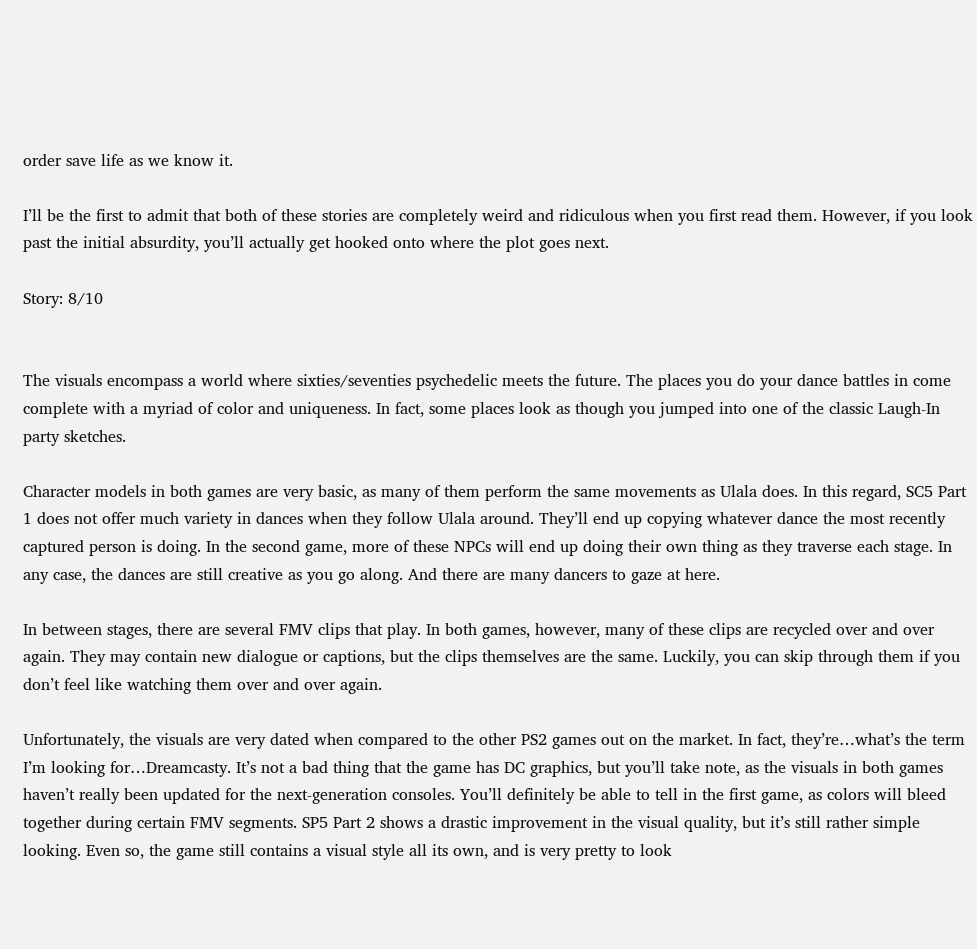order save life as we know it.

I’ll be the first to admit that both of these stories are completely weird and ridiculous when you first read them. However, if you look past the initial absurdity, you’ll actually get hooked onto where the plot goes next.

Story: 8/10


The visuals encompass a world where sixties/seventies psychedelic meets the future. The places you do your dance battles in come complete with a myriad of color and uniqueness. In fact, some places look as though you jumped into one of the classic Laugh-In party sketches.

Character models in both games are very basic, as many of them perform the same movements as Ulala does. In this regard, SC5 Part 1 does not offer much variety in dances when they follow Ulala around. They’ll end up copying whatever dance the most recently captured person is doing. In the second game, more of these NPCs will end up doing their own thing as they traverse each stage. In any case, the dances are still creative as you go along. And there are many dancers to gaze at here.

In between stages, there are several FMV clips that play. In both games, however, many of these clips are recycled over and over again. They may contain new dialogue or captions, but the clips themselves are the same. Luckily, you can skip through them if you don’t feel like watching them over and over again.

Unfortunately, the visuals are very dated when compared to the other PS2 games out on the market. In fact, they’re…what’s the term I’m looking for…Dreamcasty. It’s not a bad thing that the game has DC graphics, but you’ll take note, as the visuals in both games haven’t really been updated for the next-generation consoles. You’ll definitely be able to tell in the first game, as colors will bleed together during certain FMV segments. SP5 Part 2 shows a drastic improvement in the visual quality, but it’s still rather simple looking. Even so, the game still contains a visual style all its own, and is very pretty to look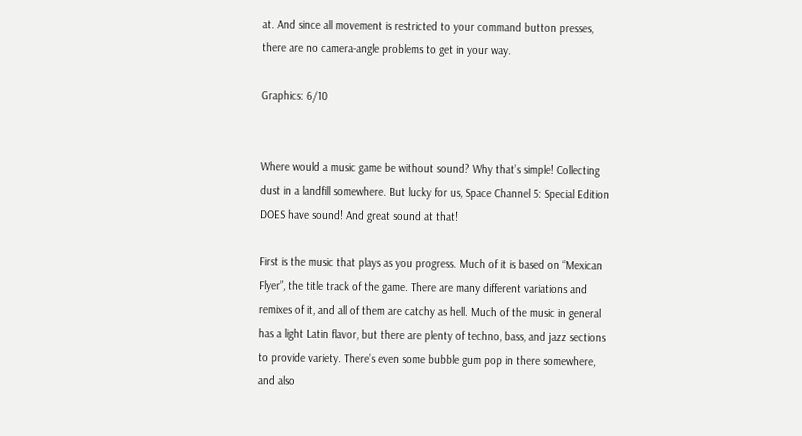at. And since all movement is restricted to your command button presses, there are no camera-angle problems to get in your way.

Graphics: 6/10


Where would a music game be without sound? Why that’s simple! Collecting dust in a landfill somewhere. But lucky for us, Space Channel 5: Special Edition DOES have sound! And great sound at that!

First is the music that plays as you progress. Much of it is based on “Mexican Flyer”, the title track of the game. There are many different variations and remixes of it, and all of them are catchy as hell. Much of the music in general has a light Latin flavor, but there are plenty of techno, bass, and jazz sections to provide variety. There’s even some bubble gum pop in there somewhere, and also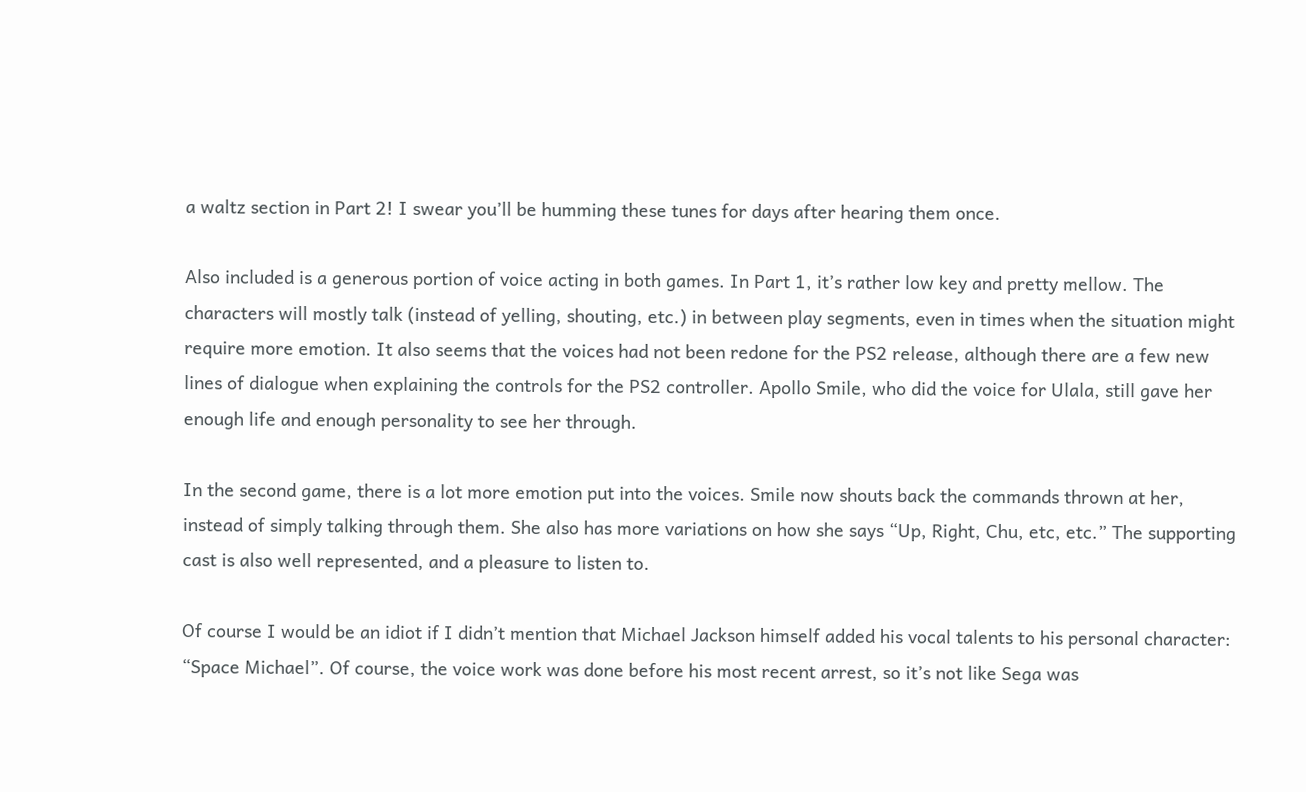a waltz section in Part 2! I swear you’ll be humming these tunes for days after hearing them once.

Also included is a generous portion of voice acting in both games. In Part 1, it’s rather low key and pretty mellow. The characters will mostly talk (instead of yelling, shouting, etc.) in between play segments, even in times when the situation might require more emotion. It also seems that the voices had not been redone for the PS2 release, although there are a few new lines of dialogue when explaining the controls for the PS2 controller. Apollo Smile, who did the voice for Ulala, still gave her enough life and enough personality to see her through.

In the second game, there is a lot more emotion put into the voices. Smile now shouts back the commands thrown at her, instead of simply talking through them. She also has more variations on how she says “Up, Right, Chu, etc, etc.” The supporting cast is also well represented, and a pleasure to listen to.

Of course I would be an idiot if I didn’t mention that Michael Jackson himself added his vocal talents to his personal character: “Space Michael”. Of course, the voice work was done before his most recent arrest, so it’s not like Sega was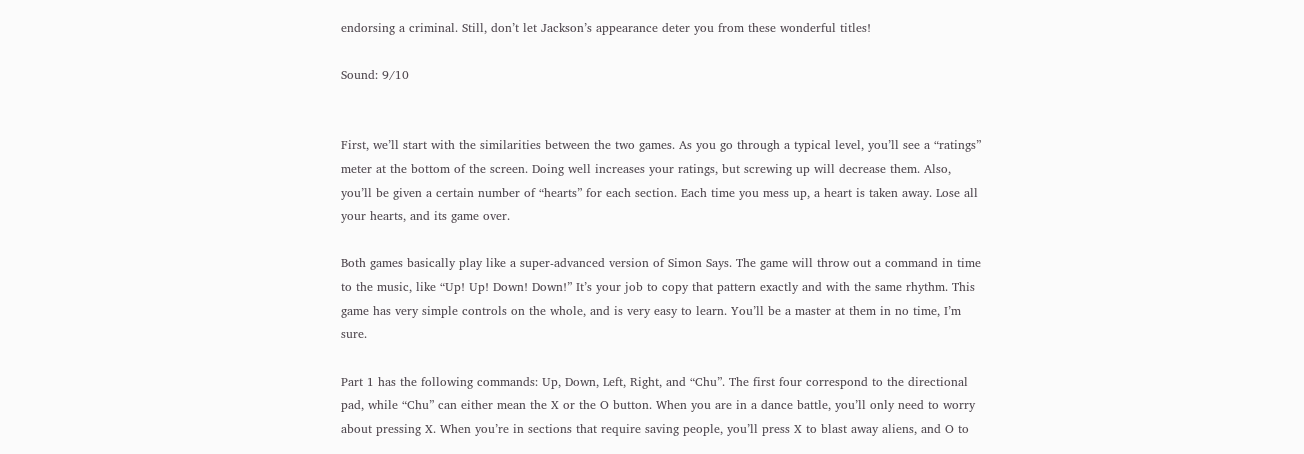endorsing a criminal. Still, don’t let Jackson’s appearance deter you from these wonderful titles!

Sound: 9/10


First, we’ll start with the similarities between the two games. As you go through a typical level, you’ll see a “ratings” meter at the bottom of the screen. Doing well increases your ratings, but screwing up will decrease them. Also, you’ll be given a certain number of “hearts” for each section. Each time you mess up, a heart is taken away. Lose all your hearts, and its game over.

Both games basically play like a super-advanced version of Simon Says. The game will throw out a command in time to the music, like “Up! Up! Down! Down!” It’s your job to copy that pattern exactly and with the same rhythm. This game has very simple controls on the whole, and is very easy to learn. You’ll be a master at them in no time, I’m sure.

Part 1 has the following commands: Up, Down, Left, Right, and “Chu”. The first four correspond to the directional pad, while “Chu” can either mean the X or the O button. When you are in a dance battle, you’ll only need to worry about pressing X. When you’re in sections that require saving people, you’ll press X to blast away aliens, and O to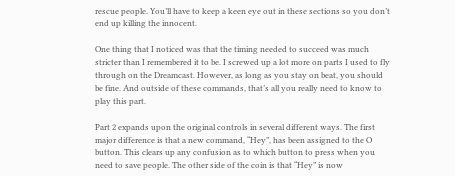rescue people. You’ll have to keep a keen eye out in these sections so you don’t end up killing the innocent.

One thing that I noticed was that the timing needed to succeed was much stricter than I remembered it to be. I screwed up a lot more on parts I used to fly through on the Dreamcast. However, as long as you stay on beat, you should be fine. And outside of these commands, that’s all you really need to know to play this part.

Part 2 expands upon the original controls in several different ways. The first major difference is that a new command, “Hey”, has been assigned to the O button. This clears up any confusion as to which button to press when you need to save people. The other side of the coin is that “Hey” is now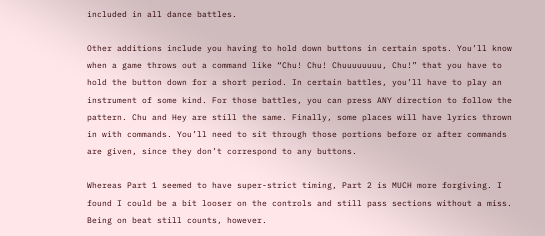included in all dance battles.

Other additions include you having to hold down buttons in certain spots. You’ll know when a game throws out a command like “Chu! Chu! Chuuuuuuuu, Chu!” that you have to hold the button down for a short period. In certain battles, you’ll have to play an instrument of some kind. For those battles, you can press ANY direction to follow the pattern. Chu and Hey are still the same. Finally, some places will have lyrics thrown in with commands. You’ll need to sit through those portions before or after commands are given, since they don’t correspond to any buttons.

Whereas Part 1 seemed to have super-strict timing, Part 2 is MUCH more forgiving. I found I could be a bit looser on the controls and still pass sections without a miss. Being on beat still counts, however.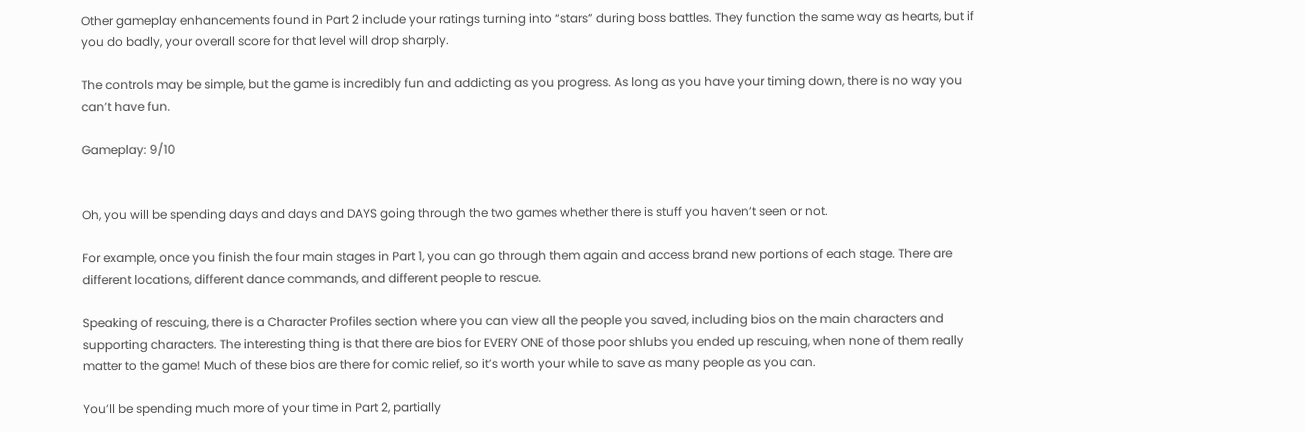Other gameplay enhancements found in Part 2 include your ratings turning into “stars” during boss battles. They function the same way as hearts, but if you do badly, your overall score for that level will drop sharply.

The controls may be simple, but the game is incredibly fun and addicting as you progress. As long as you have your timing down, there is no way you can’t have fun.

Gameplay: 9/10


Oh, you will be spending days and days and DAYS going through the two games whether there is stuff you haven’t seen or not.

For example, once you finish the four main stages in Part 1, you can go through them again and access brand new portions of each stage. There are different locations, different dance commands, and different people to rescue.

Speaking of rescuing, there is a Character Profiles section where you can view all the people you saved, including bios on the main characters and supporting characters. The interesting thing is that there are bios for EVERY ONE of those poor shlubs you ended up rescuing, when none of them really matter to the game! Much of these bios are there for comic relief, so it’s worth your while to save as many people as you can.

You’ll be spending much more of your time in Part 2, partially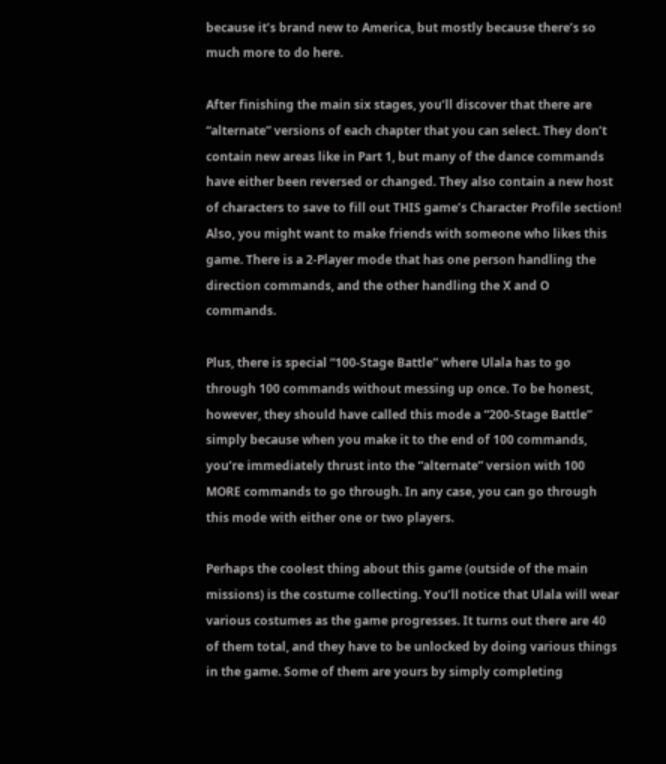because it’s brand new to America, but mostly because there’s so much more to do here.

After finishing the main six stages, you’ll discover that there are “alternate” versions of each chapter that you can select. They don’t contain new areas like in Part 1, but many of the dance commands have either been reversed or changed. They also contain a new host of characters to save to fill out THIS game’s Character Profile section! Also, you might want to make friends with someone who likes this game. There is a 2-Player mode that has one person handling the direction commands, and the other handling the X and O commands.

Plus, there is special “100-Stage Battle” where Ulala has to go through 100 commands without messing up once. To be honest, however, they should have called this mode a “200-Stage Battle” simply because when you make it to the end of 100 commands, you’re immediately thrust into the “alternate” version with 100 MORE commands to go through. In any case, you can go through this mode with either one or two players.

Perhaps the coolest thing about this game (outside of the main missions) is the costume collecting. You’ll notice that Ulala will wear various costumes as the game progresses. It turns out there are 40 of them total, and they have to be unlocked by doing various things in the game. Some of them are yours by simply completing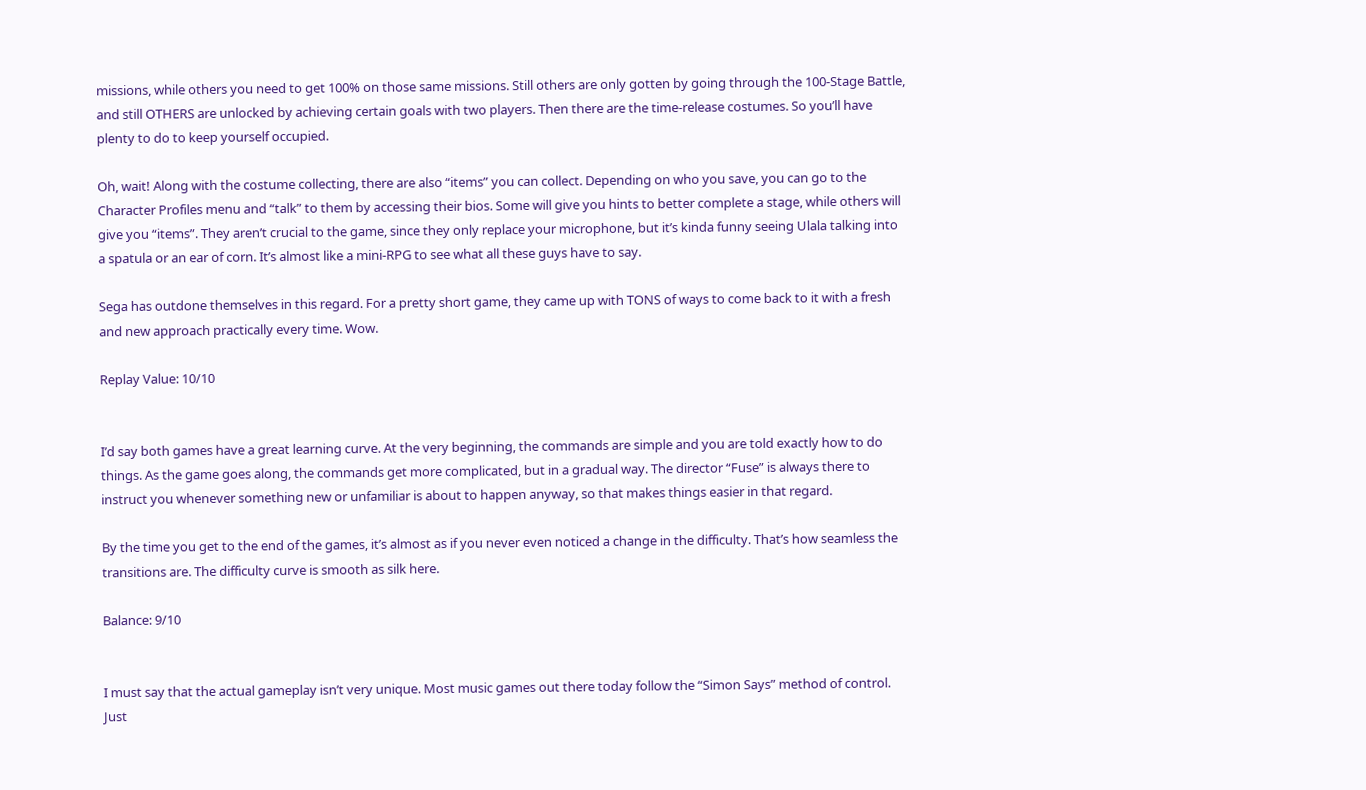missions, while others you need to get 100% on those same missions. Still others are only gotten by going through the 100-Stage Battle, and still OTHERS are unlocked by achieving certain goals with two players. Then there are the time-release costumes. So you’ll have plenty to do to keep yourself occupied.

Oh, wait! Along with the costume collecting, there are also “items” you can collect. Depending on who you save, you can go to the Character Profiles menu and “talk” to them by accessing their bios. Some will give you hints to better complete a stage, while others will give you “items”. They aren’t crucial to the game, since they only replace your microphone, but it’s kinda funny seeing Ulala talking into a spatula or an ear of corn. It’s almost like a mini-RPG to see what all these guys have to say.

Sega has outdone themselves in this regard. For a pretty short game, they came up with TONS of ways to come back to it with a fresh and new approach practically every time. Wow.

Replay Value: 10/10


I’d say both games have a great learning curve. At the very beginning, the commands are simple and you are told exactly how to do things. As the game goes along, the commands get more complicated, but in a gradual way. The director “Fuse” is always there to instruct you whenever something new or unfamiliar is about to happen anyway, so that makes things easier in that regard.

By the time you get to the end of the games, it’s almost as if you never even noticed a change in the difficulty. That’s how seamless the transitions are. The difficulty curve is smooth as silk here.

Balance: 9/10


I must say that the actual gameplay isn’t very unique. Most music games out there today follow the “Simon Says” method of control. Just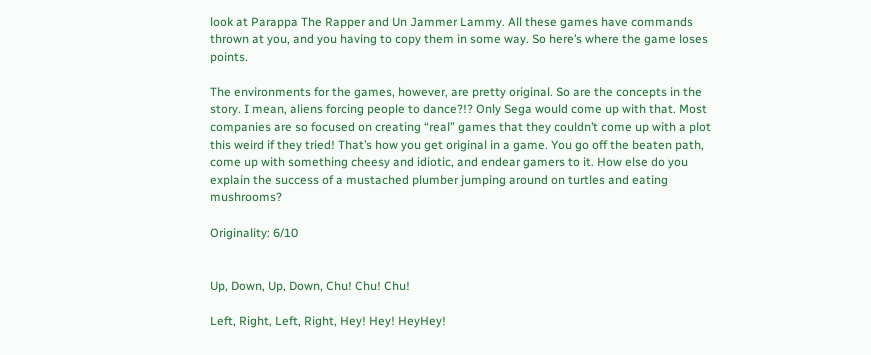look at Parappa The Rapper and Un Jammer Lammy. All these games have commands thrown at you, and you having to copy them in some way. So here’s where the game loses points.

The environments for the games, however, are pretty original. So are the concepts in the story. I mean, aliens forcing people to dance?!? Only Sega would come up with that. Most companies are so focused on creating “real” games that they couldn’t come up with a plot this weird if they tried! That’s how you get original in a game. You go off the beaten path, come up with something cheesy and idiotic, and endear gamers to it. How else do you explain the success of a mustached plumber jumping around on turtles and eating mushrooms?

Originality: 6/10


Up, Down, Up, Down, Chu! Chu! Chu!

Left, Right, Left, Right, Hey! Hey! HeyHey!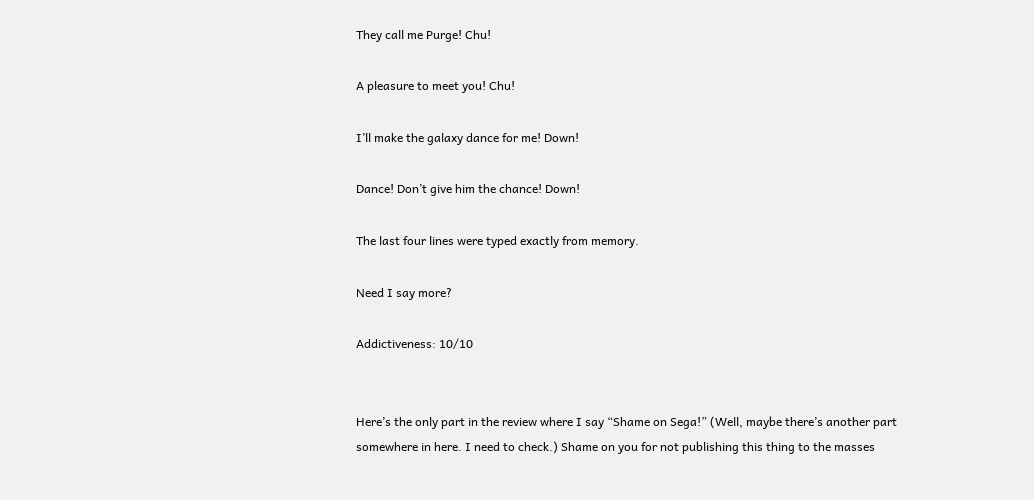They call me Purge! Chu!

A pleasure to meet you! Chu!

I’ll make the galaxy dance for me! Down!

Dance! Don’t give him the chance! Down!

The last four lines were typed exactly from memory.

Need I say more?

Addictiveness: 10/10


Here’s the only part in the review where I say “Shame on Sega!” (Well, maybe there’s another part somewhere in here. I need to check.) Shame on you for not publishing this thing to the masses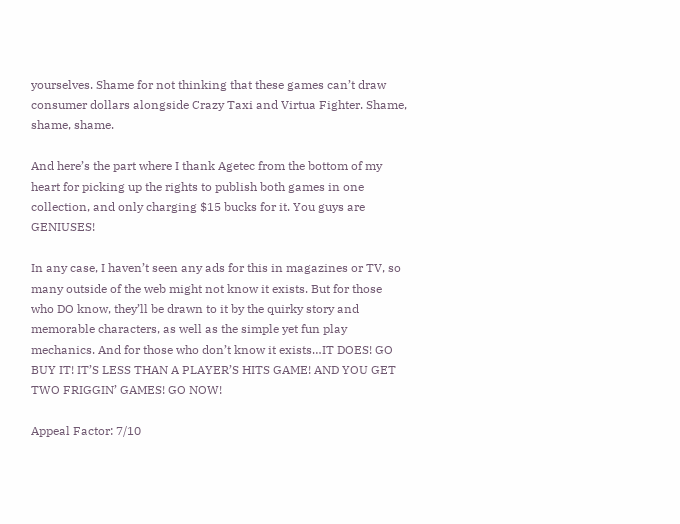yourselves. Shame for not thinking that these games can’t draw consumer dollars alongside Crazy Taxi and Virtua Fighter. Shame, shame, shame.

And here’s the part where I thank Agetec from the bottom of my heart for picking up the rights to publish both games in one collection, and only charging $15 bucks for it. You guys are GENIUSES!

In any case, I haven’t seen any ads for this in magazines or TV, so many outside of the web might not know it exists. But for those who DO know, they’ll be drawn to it by the quirky story and memorable characters, as well as the simple yet fun play mechanics. And for those who don’t know it exists…IT DOES! GO BUY IT! IT’S LESS THAN A PLAYER’S HITS GAME! AND YOU GET TWO FRIGGIN’ GAMES! GO NOW!

Appeal Factor: 7/10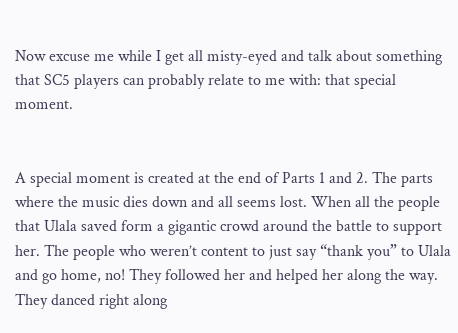Now excuse me while I get all misty-eyed and talk about something that SC5 players can probably relate to me with: that special moment.


A special moment is created at the end of Parts 1 and 2. The parts where the music dies down and all seems lost. When all the people that Ulala saved form a gigantic crowd around the battle to support her. The people who weren’t content to just say “thank you” to Ulala and go home, no! They followed her and helped her along the way. They danced right along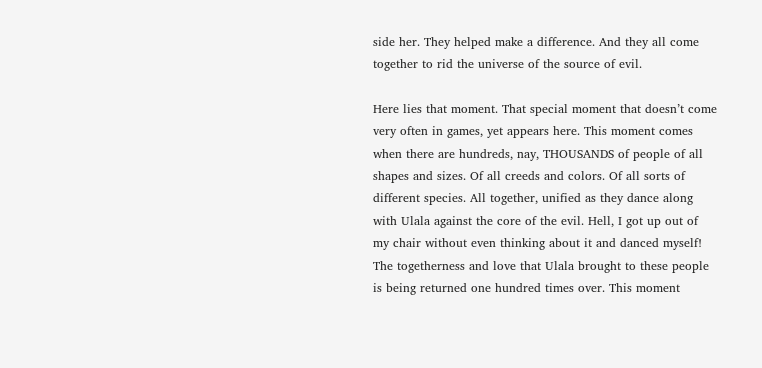side her. They helped make a difference. And they all come together to rid the universe of the source of evil.

Here lies that moment. That special moment that doesn’t come very often in games, yet appears here. This moment comes when there are hundreds, nay, THOUSANDS of people of all shapes and sizes. Of all creeds and colors. Of all sorts of different species. All together, unified as they dance along with Ulala against the core of the evil. Hell, I got up out of my chair without even thinking about it and danced myself! The togetherness and love that Ulala brought to these people is being returned one hundred times over. This moment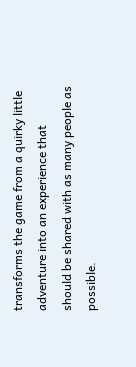transforms the game from a quirky little adventure into an experience that should be shared with as many people as possible.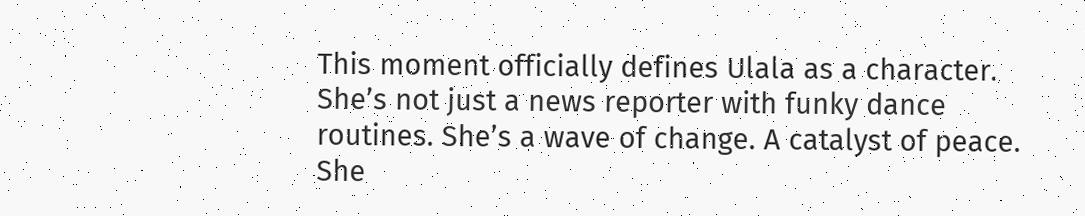This moment officially defines Ulala as a character. She’s not just a news reporter with funky dance routines. She’s a wave of change. A catalyst of peace. She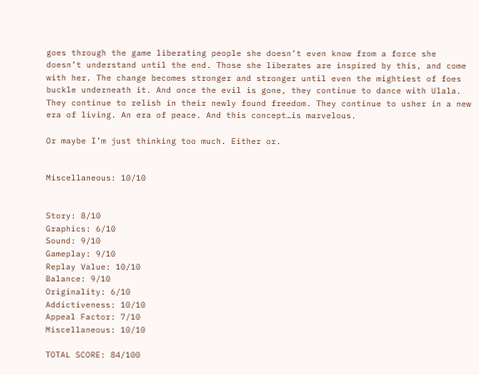goes through the game liberating people she doesn’t even know from a force she doesn’t understand until the end. Those she liberates are inspired by this, and come with her. The change becomes stronger and stronger until even the mightiest of foes buckle underneath it. And once the evil is gone, they continue to dance with Ulala. They continue to relish in their newly found freedom. They continue to usher in a new era of living. An era of peace. And this concept…is marvelous.

Or maybe I’m just thinking too much. Either or.


Miscellaneous: 10/10


Story: 8/10
Graphics: 6/10
Sound: 9/10
Gameplay: 9/10
Replay Value: 10/10
Balance: 9/10
Originality: 6/10
Addictiveness: 10/10
Appeal Factor: 7/10
Miscellaneous: 10/10

TOTAL SCORE: 84/100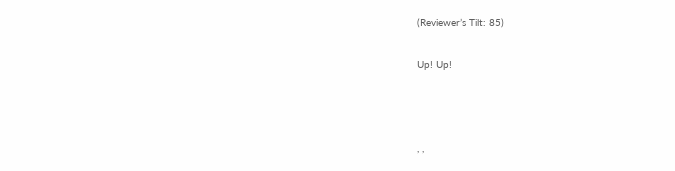(Reviewer’s Tilt: 85)

Up! Up!



, ,